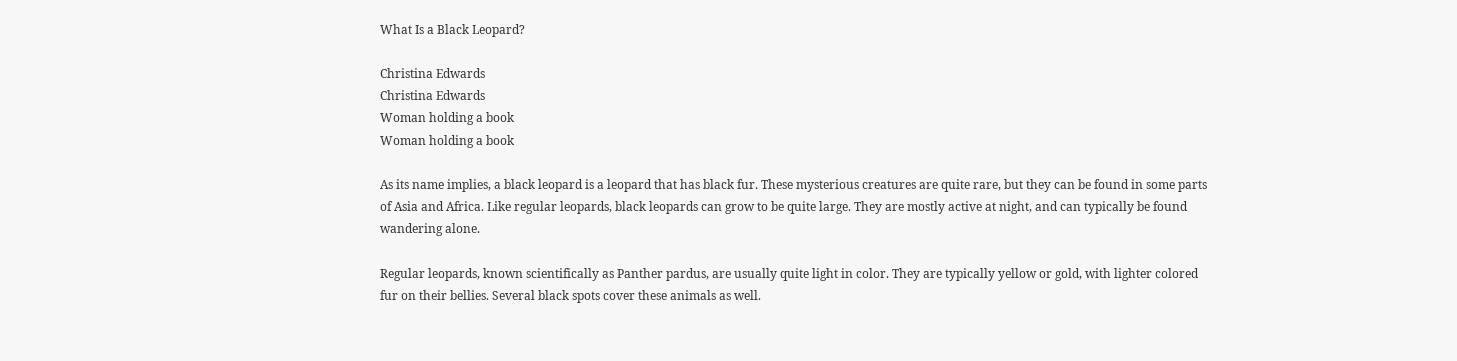What Is a Black Leopard?

Christina Edwards
Christina Edwards
Woman holding a book
Woman holding a book

As its name implies, a black leopard is a leopard that has black fur. These mysterious creatures are quite rare, but they can be found in some parts of Asia and Africa. Like regular leopards, black leopards can grow to be quite large. They are mostly active at night, and can typically be found wandering alone.

Regular leopards, known scientifically as Panther pardus, are usually quite light in color. They are typically yellow or gold, with lighter colored fur on their bellies. Several black spots cover these animals as well.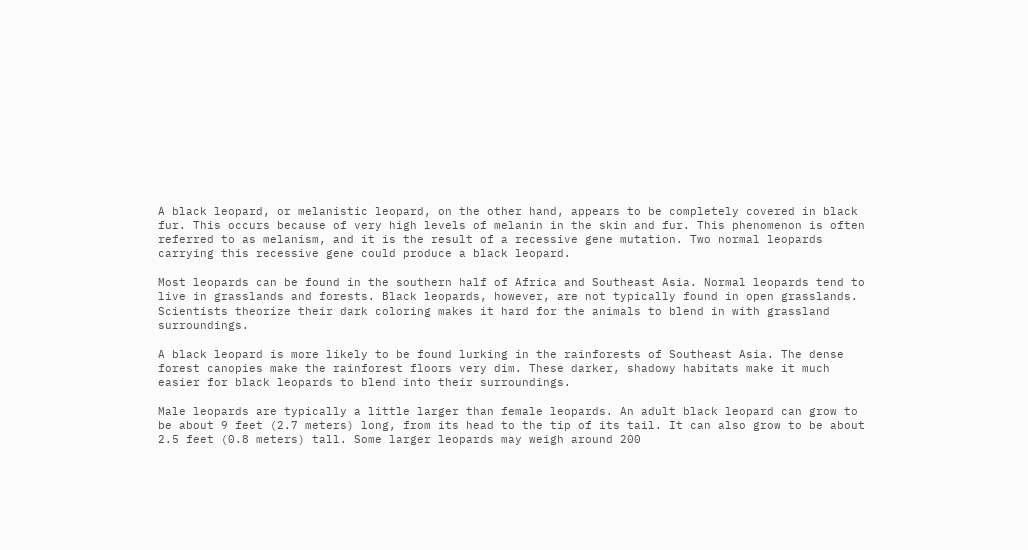A black leopard, or melanistic leopard, on the other hand, appears to be completely covered in black fur. This occurs because of very high levels of melanin in the skin and fur. This phenomenon is often referred to as melanism, and it is the result of a recessive gene mutation. Two normal leopards carrying this recessive gene could produce a black leopard.

Most leopards can be found in the southern half of Africa and Southeast Asia. Normal leopards tend to live in grasslands and forests. Black leopards, however, are not typically found in open grasslands. Scientists theorize their dark coloring makes it hard for the animals to blend in with grassland surroundings.

A black leopard is more likely to be found lurking in the rainforests of Southeast Asia. The dense forest canopies make the rainforest floors very dim. These darker, shadowy habitats make it much easier for black leopards to blend into their surroundings.

Male leopards are typically a little larger than female leopards. An adult black leopard can grow to be about 9 feet (2.7 meters) long, from its head to the tip of its tail. It can also grow to be about 2.5 feet (0.8 meters) tall. Some larger leopards may weigh around 200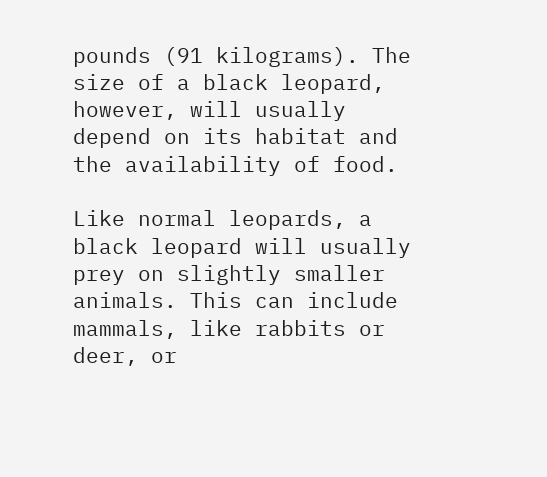pounds (91 kilograms). The size of a black leopard, however, will usually depend on its habitat and the availability of food.

Like normal leopards, a black leopard will usually prey on slightly smaller animals. This can include mammals, like rabbits or deer, or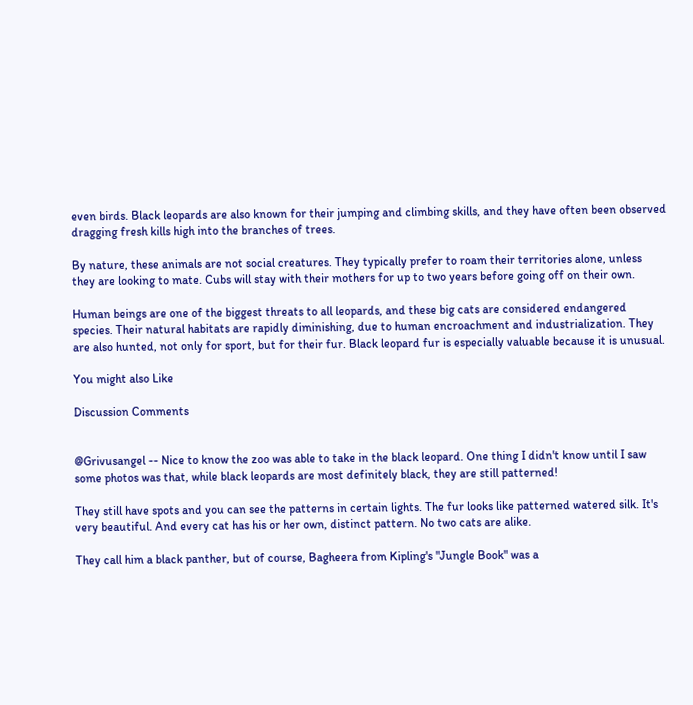even birds. Black leopards are also known for their jumping and climbing skills, and they have often been observed dragging fresh kills high into the branches of trees.

By nature, these animals are not social creatures. They typically prefer to roam their territories alone, unless they are looking to mate. Cubs will stay with their mothers for up to two years before going off on their own.

Human beings are one of the biggest threats to all leopards, and these big cats are considered endangered species. Their natural habitats are rapidly diminishing, due to human encroachment and industrialization. They are also hunted, not only for sport, but for their fur. Black leopard fur is especially valuable because it is unusual.

You might also Like

Discussion Comments


@Grivusangel -- Nice to know the zoo was able to take in the black leopard. One thing I didn't know until I saw some photos was that, while black leopards are most definitely black, they are still patterned!

They still have spots and you can see the patterns in certain lights. The fur looks like patterned watered silk. It's very beautiful. And every cat has his or her own, distinct pattern. No two cats are alike.

They call him a black panther, but of course, Bagheera from Kipling's "Jungle Book" was a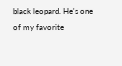black leopard. He's one of my favorite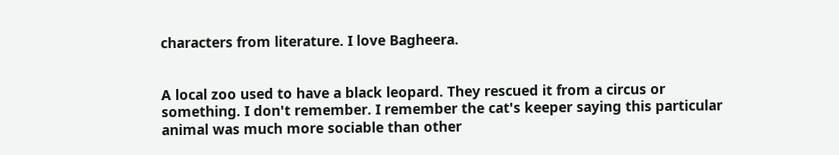characters from literature. I love Bagheera.


A local zoo used to have a black leopard. They rescued it from a circus or something. I don't remember. I remember the cat's keeper saying this particular animal was much more sociable than other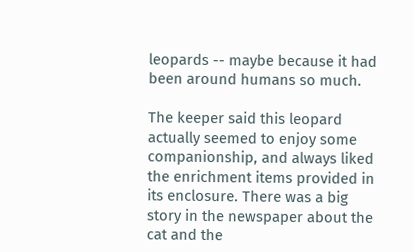leopards -- maybe because it had been around humans so much.

The keeper said this leopard actually seemed to enjoy some companionship, and always liked the enrichment items provided in its enclosure. There was a big story in the newspaper about the cat and the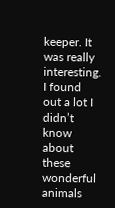keeper. It was really interesting. I found out a lot I didn’t know about these wonderful animals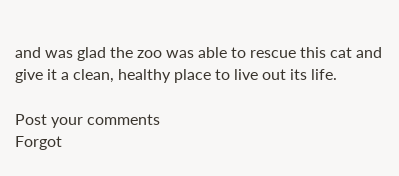and was glad the zoo was able to rescue this cat and give it a clean, healthy place to live out its life.

Post your comments
Forgot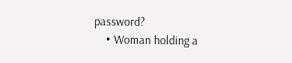password?
    • Woman holding a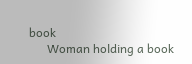book
      Woman holding a book